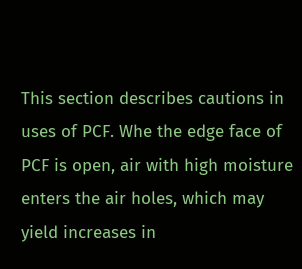This section describes cautions in uses of PCF. Whe the edge face of PCF is open, air with high moisture enters the air holes, which may yield increases in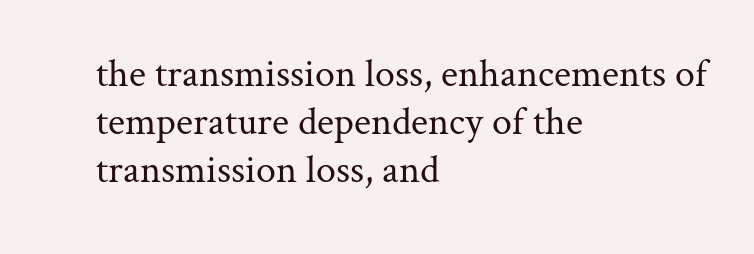the transmission loss, enhancements of temperature dependency of the transmission loss, and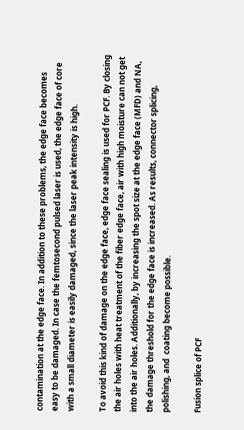contamination at the edge face. In addition to these problems, the edge face becomes easy to be damaged. In case the femtosecond pulsed laser is used, the edge face of core with a small diameter is easily damaged, since the laser peak intensity is high.

To avoid this kind of damage on the edge face, edge face sealing is used for PCF. By closing the air holes with heat treatment of the fiber edge face, air with high moisture can not get into the air holes. Additionally, by increasing the spot size at the edge face (MFD) and NA, the damage threshold for the edge face is increased. As results, connector splicing, polishing, and  coating become possible.

Fusion splice of PCF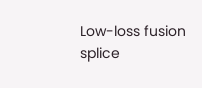Low-loss fusion splice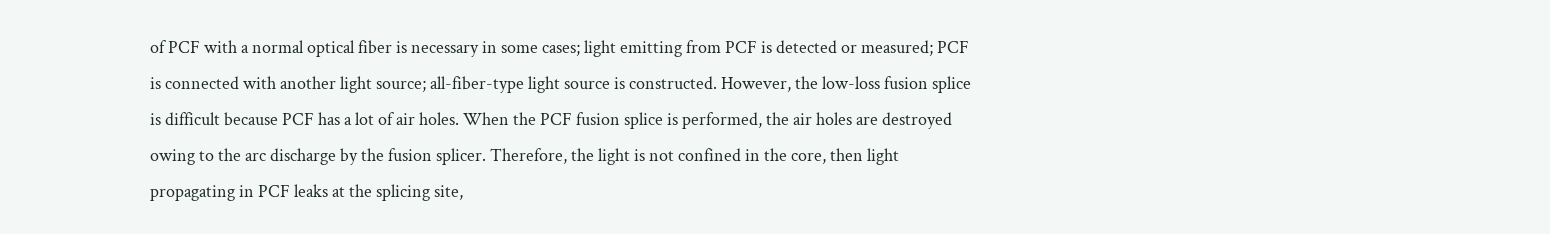of PCF with a normal optical fiber is necessary in some cases; light emitting from PCF is detected or measured; PCF is connected with another light source; all-fiber-type light source is constructed. However, the low-loss fusion splice is difficult because PCF has a lot of air holes. When the PCF fusion splice is performed, the air holes are destroyed owing to the arc discharge by the fusion splicer. Therefore, the light is not confined in the core, then light propagating in PCF leaks at the splicing site,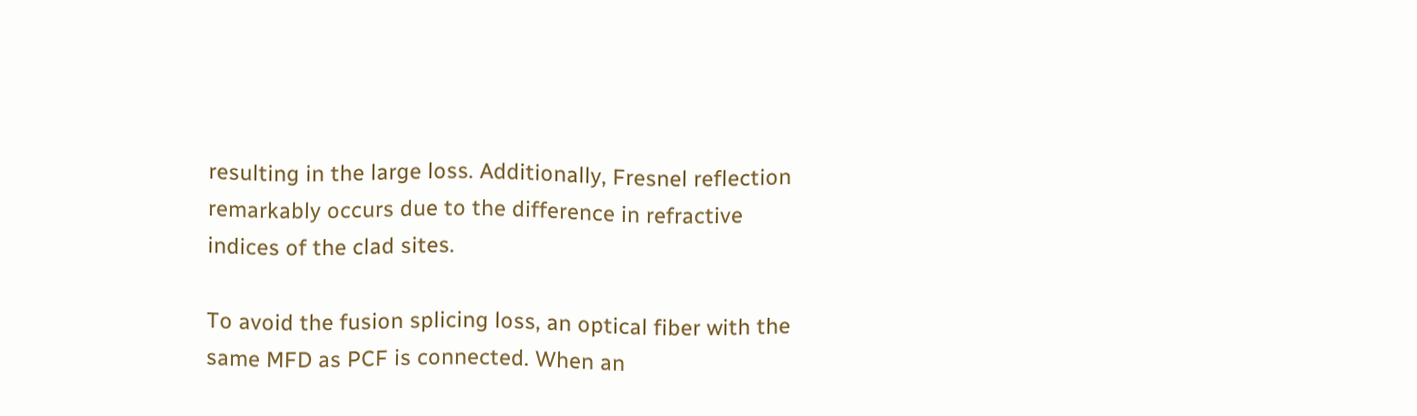resulting in the large loss. Additionally, Fresnel reflection remarkably occurs due to the difference in refractive indices of the clad sites.

To avoid the fusion splicing loss, an optical fiber with the same MFD as PCF is connected. When an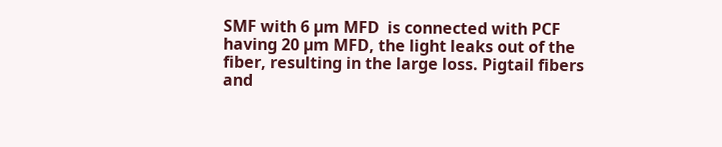SMF with 6 µm MFD  is connected with PCF having 20 µm MFD, the light leaks out of the fiber, resulting in the large loss. Pigtail fibers and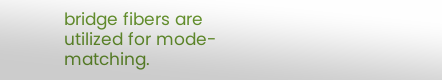bridge fibers are utilized for mode-matching.